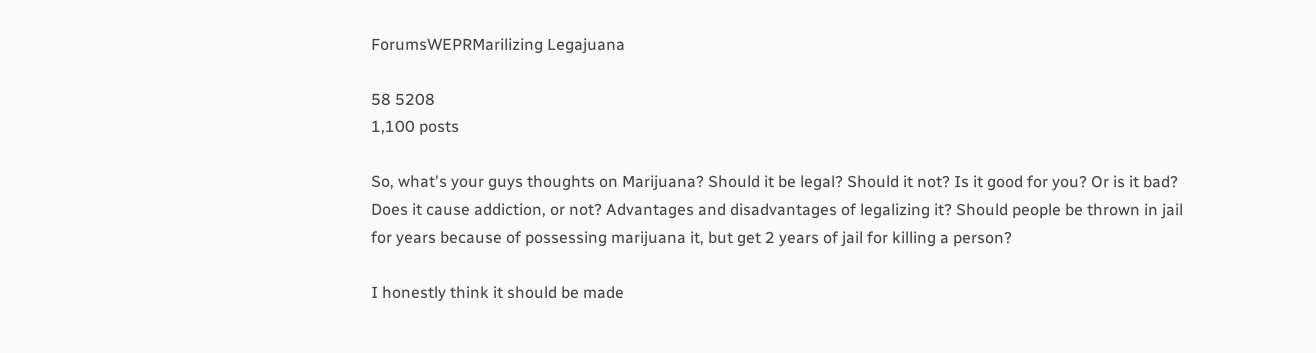ForumsWEPRMarilizing Legajuana

58 5208
1,100 posts

So, what's your guys thoughts on Marijuana? Should it be legal? Should it not? Is it good for you? Or is it bad? Does it cause addiction, or not? Advantages and disadvantages of legalizing it? Should people be thrown in jail for years because of possessing marijuana it, but get 2 years of jail for killing a person?

I honestly think it should be made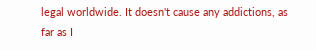legal worldwide. It doesn't cause any addictions, as far as I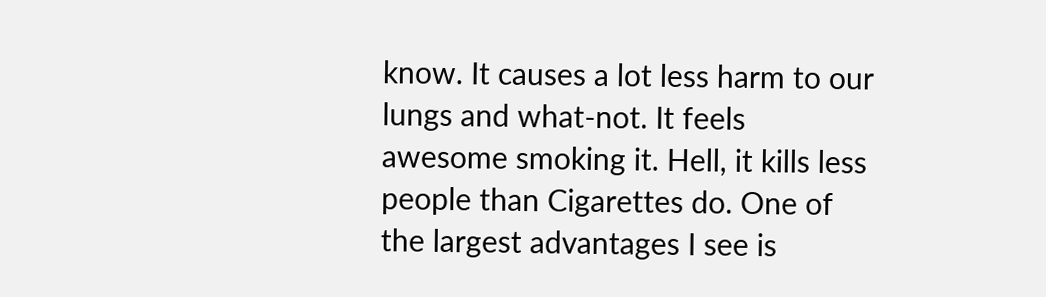know. It causes a lot less harm to our lungs and what-not. It feels awesome smoking it. Hell, it kills less people than Cigarettes do. One of the largest advantages I see is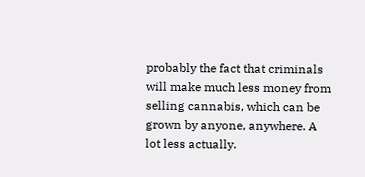probably the fact that criminals will make much less money from selling cannabis, which can be grown by anyone, anywhere. A lot less actually.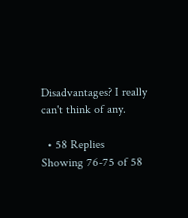Disadvantages? I really can't think of any.

  • 58 Replies
Showing 76-75 of 58